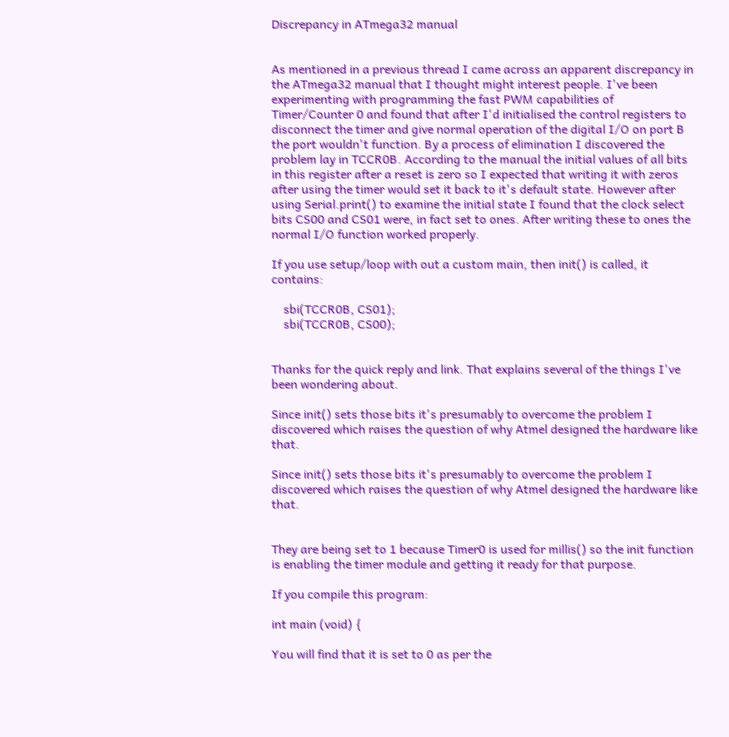Discrepancy in ATmega32 manual


As mentioned in a previous thread I came across an apparent discrepancy in the ATmega32 manual that I thought might interest people. I've been experimenting with programming the fast PWM capabilities of Timer/Counter 0 and found that after I'd initialised the control registers to disconnect the timer and give normal operation of the digital I/O on port B the port wouldn't function. By a process of elimination I discovered the problem lay in TCCR0B. According to the manual the initial values of all bits in this register after a reset is zero so I expected that writing it with zeros after using the timer would set it back to it's default state. However after using Serial.print() to examine the initial state I found that the clock select bits CS00 and CS01 were, in fact set to ones. After writing these to ones the normal I/O function worked properly.

If you use setup/loop with out a custom main, then init() is called, it contains:

    sbi(TCCR0B, CS01);
    sbi(TCCR0B, CS00);


Thanks for the quick reply and link. That explains several of the things I've been wondering about.

Since init() sets those bits it's presumably to overcome the problem I discovered which raises the question of why Atmel designed the hardware like that.

Since init() sets those bits it's presumably to overcome the problem I discovered which raises the question of why Atmel designed the hardware like that.


They are being set to 1 because Timer0 is used for millis() so the init function is enabling the timer module and getting it ready for that purpose.

If you compile this program:

int main (void) {

You will find that it is set to 0 as per the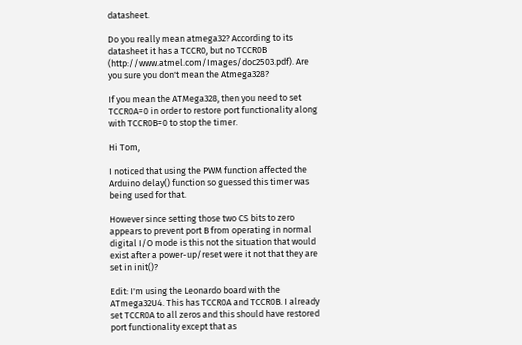datasheet.

Do you really mean atmega32? According to its datasheet it has a TCCR0, but no TCCR0B (http://www.atmel.com/Images/doc2503.pdf). Are you sure you don't mean the Atmega328?

If you mean the ATMega328, then you need to set TCCR0A=0 in order to restore port functionality along with TCCR0B=0 to stop the timer.

Hi Tom,

I noticed that using the PWM function affected the Arduino delay() function so guessed this timer was being used for that.

However since setting those two CS bits to zero appears to prevent port B from operating in normal digital I/O mode is this not the situation that would exist after a power-up/reset were it not that they are set in init()?

Edit: I'm using the Leonardo board with the ATmega32U4. This has TCCR0A and TCCR0B. I already set TCCR0A to all zeros and this should have restored port functionality except that as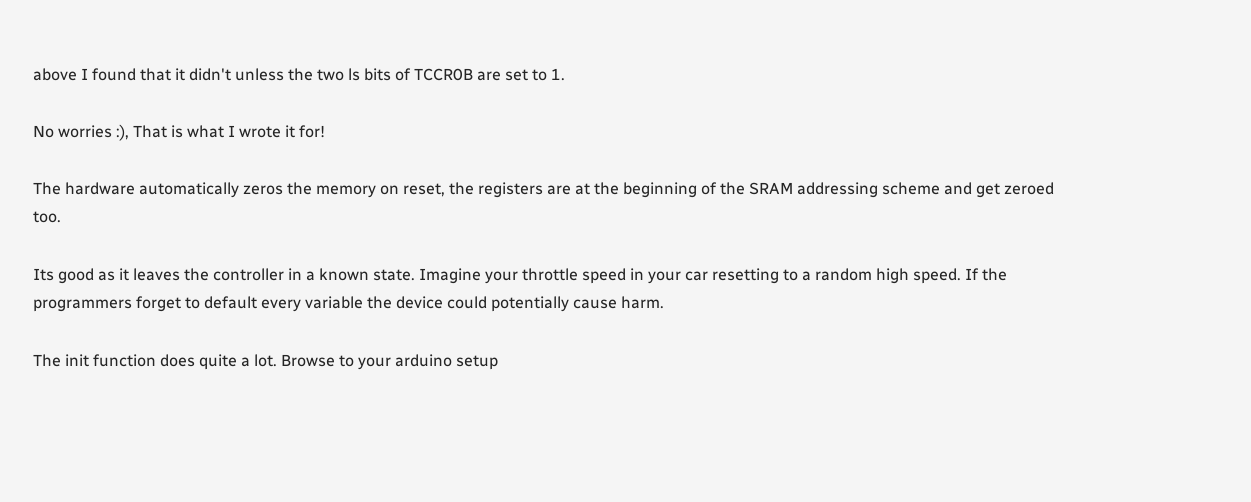above I found that it didn't unless the two ls bits of TCCR0B are set to 1.

No worries :), That is what I wrote it for!

The hardware automatically zeros the memory on reset, the registers are at the beginning of the SRAM addressing scheme and get zeroed too.

Its good as it leaves the controller in a known state. Imagine your throttle speed in your car resetting to a random high speed. If the programmers forget to default every variable the device could potentially cause harm.

The init function does quite a lot. Browse to your arduino setup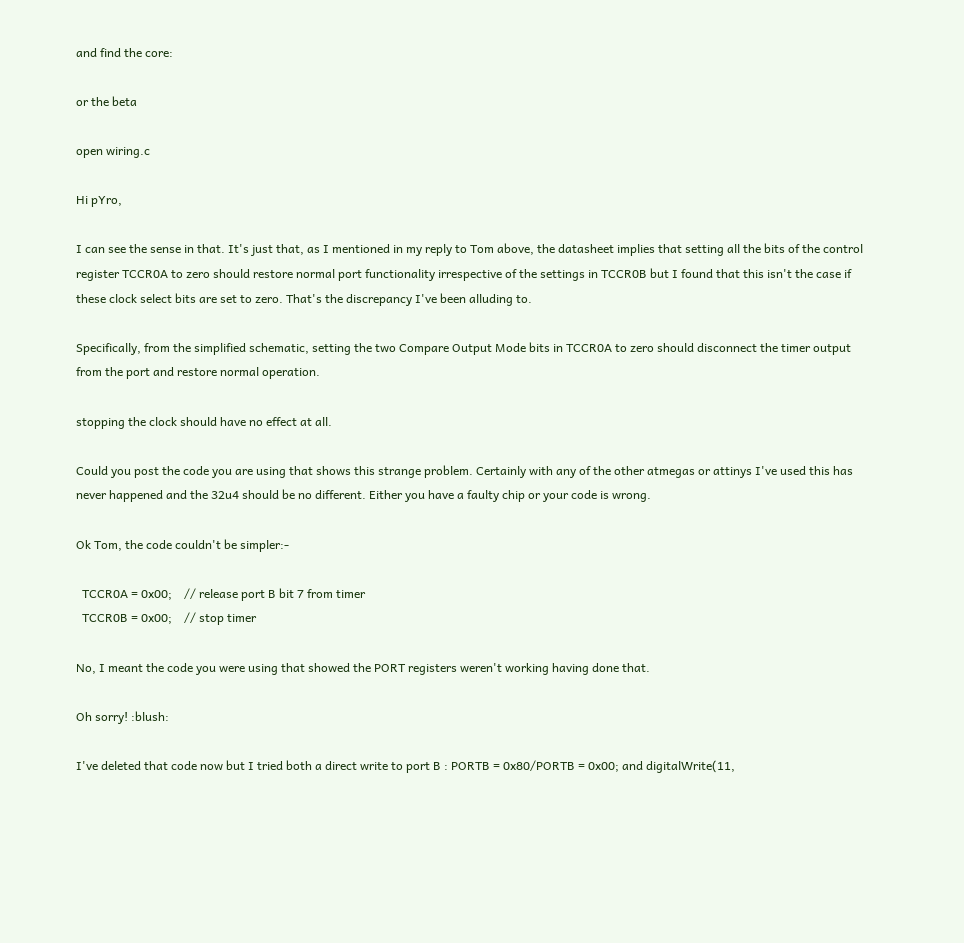and find the core:

or the beta

open wiring.c

Hi pYro,

I can see the sense in that. It's just that, as I mentioned in my reply to Tom above, the datasheet implies that setting all the bits of the control register TCCR0A to zero should restore normal port functionality irrespective of the settings in TCCR0B but I found that this isn't the case if these clock select bits are set to zero. That's the discrepancy I've been alluding to.

Specifically, from the simplified schematic, setting the two Compare Output Mode bits in TCCR0A to zero should disconnect the timer output from the port and restore normal operation.

stopping the clock should have no effect at all.

Could you post the code you are using that shows this strange problem. Certainly with any of the other atmegas or attinys I've used this has never happened and the 32u4 should be no different. Either you have a faulty chip or your code is wrong.

Ok Tom, the code couldn't be simpler:-

  TCCR0A = 0x00;    // release port B bit 7 from timer
  TCCR0B = 0x00;    // stop timer

No, I meant the code you were using that showed the PORT registers weren't working having done that.

Oh sorry! :blush:

I've deleted that code now but I tried both a direct write to port B : PORTB = 0x80/PORTB = 0x00; and digitalWrite(11,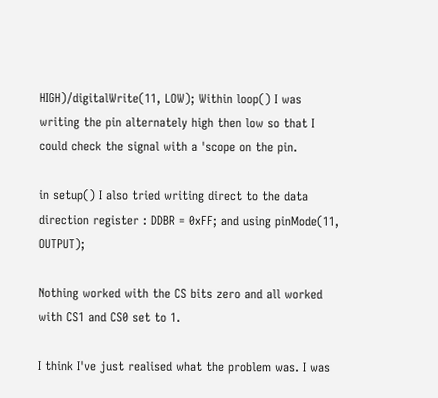HIGH)/digitalWrite(11, LOW); Within loop() I was writing the pin alternately high then low so that I could check the signal with a 'scope on the pin.

in setup() I also tried writing direct to the data direction register : DDBR = 0xFF; and using pinMode(11, OUTPUT);

Nothing worked with the CS bits zero and all worked with CS1 and CS0 set to 1.

I think I've just realised what the problem was. I was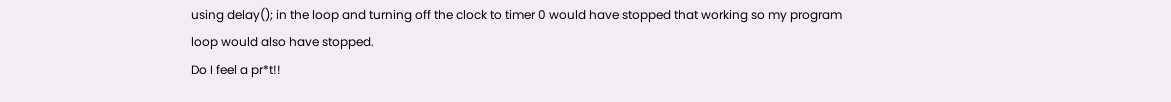using delay(); in the loop and turning off the clock to timer 0 would have stopped that working so my program loop would also have stopped.
Do I feel a pr*t!!